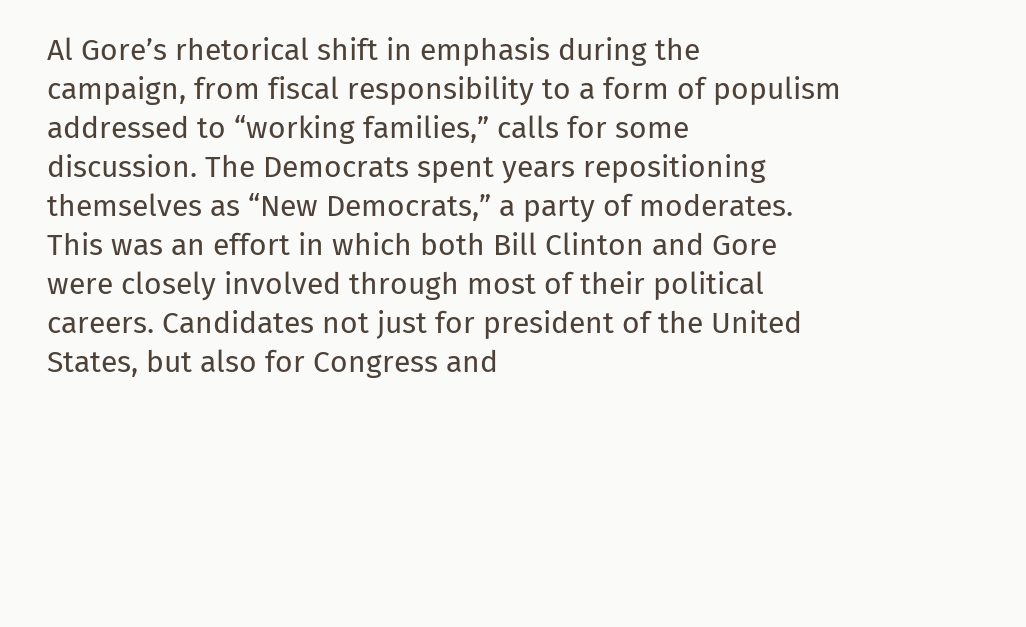Al Gore’s rhetorical shift in emphasis during the campaign, from fiscal responsibility to a form of populism addressed to “working families,” calls for some discussion. The Democrats spent years repositioning themselves as “New Democrats,” a party of moderates. This was an effort in which both Bill Clinton and Gore were closely involved through most of their political careers. Candidates not just for president of the United States, but also for Congress and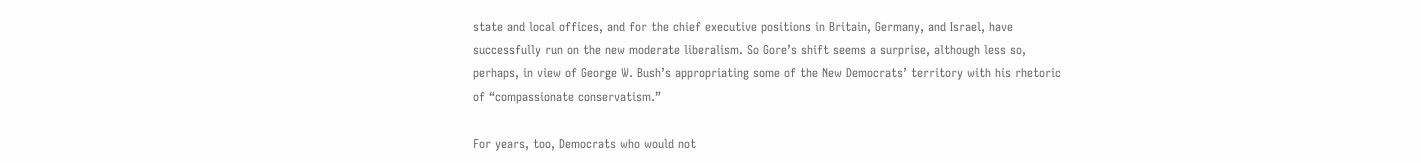state and local offices, and for the chief executive positions in Britain, Germany, and Israel, have successfully run on the new moderate liberalism. So Gore’s shift seems a surprise, although less so, perhaps, in view of George W. Bush’s appropriating some of the New Democrats’ territory with his rhetoric of “compassionate conservatism.”

For years, too, Democrats who would not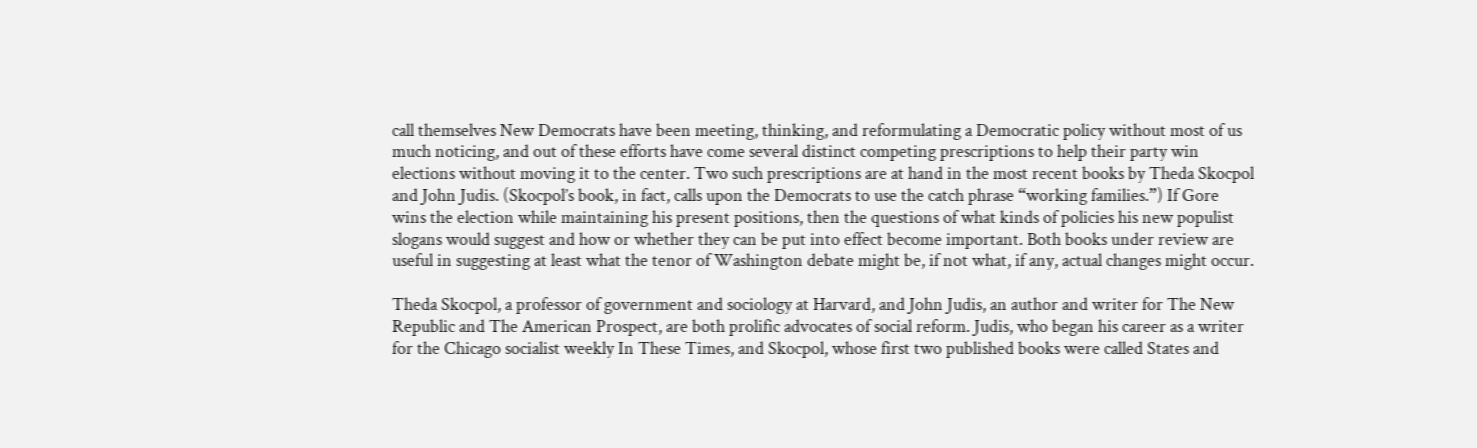call themselves New Democrats have been meeting, thinking, and reformulating a Democratic policy without most of us much noticing, and out of these efforts have come several distinct competing prescriptions to help their party win elections without moving it to the center. Two such prescriptions are at hand in the most recent books by Theda Skocpol and John Judis. (Skocpol’s book, in fact, calls upon the Democrats to use the catch phrase “working families.”) If Gore wins the election while maintaining his present positions, then the questions of what kinds of policies his new populist slogans would suggest and how or whether they can be put into effect become important. Both books under review are useful in suggesting at least what the tenor of Washington debate might be, if not what, if any, actual changes might occur.

Theda Skocpol, a professor of government and sociology at Harvard, and John Judis, an author and writer for The New Republic and The American Prospect, are both prolific advocates of social reform. Judis, who began his career as a writer for the Chicago socialist weekly In These Times, and Skocpol, whose first two published books were called States and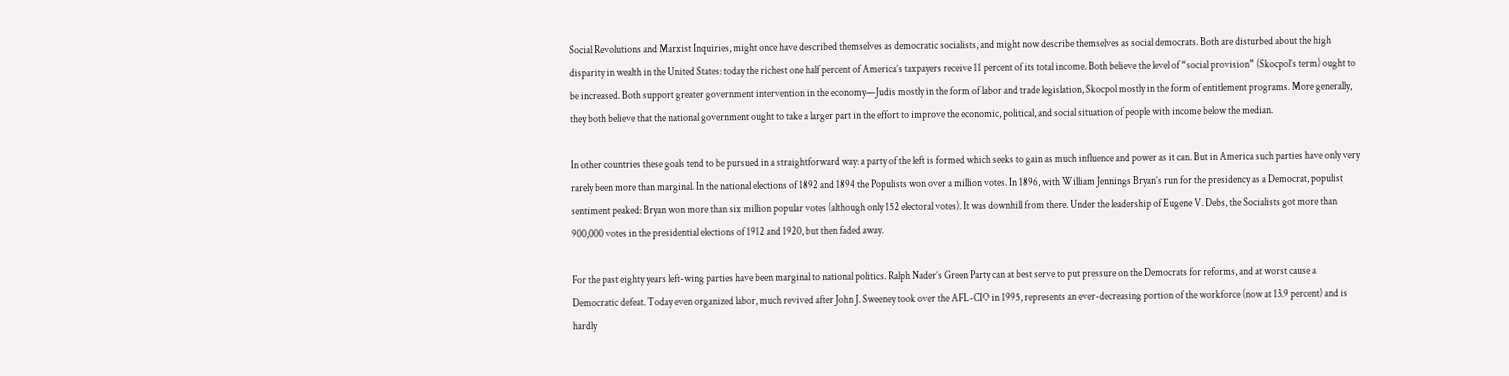Social Revolutions and Marxist Inquiries, might once have described themselves as democratic socialists, and might now describe themselves as social democrats. Both are disturbed about the high disparity in wealth in the United States: today the richest one half percent of America’s taxpayers receive 11 percent of its total income. Both believe the level of “social provision” (Skocpol’s term) ought to be increased. Both support greater government intervention in the economy—Judis mostly in the form of labor and trade legislation, Skocpol mostly in the form of entitlement programs. More generally, they both believe that the national government ought to take a larger part in the effort to improve the economic, political, and social situation of people with income below the median.

In other countries these goals tend to be pursued in a straightforward way: a party of the left is formed which seeks to gain as much influence and power as it can. But in America such parties have only very rarely been more than marginal. In the national elections of 1892 and 1894 the Populists won over a million votes. In 1896, with William Jennings Bryan’s run for the presidency as a Democrat, populist sentiment peaked: Bryan won more than six million popular votes (although only 152 electoral votes). It was downhill from there. Under the leadership of Eugene V. Debs, the Socialists got more than 900,000 votes in the presidential elections of 1912 and 1920, but then faded away.

For the past eighty years left-wing parties have been marginal to national politics. Ralph Nader’s Green Party can at best serve to put pressure on the Democrats for reforms, and at worst cause a Democratic defeat. Today even organized labor, much revived after John J. Sweeney took over the AFL-CIO in 1995, represents an ever-decreasing portion of the workforce (now at 13.9 percent) and is hardly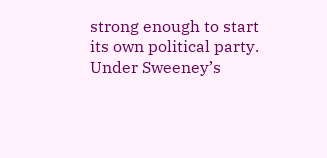strong enough to start its own political party. Under Sweeney’s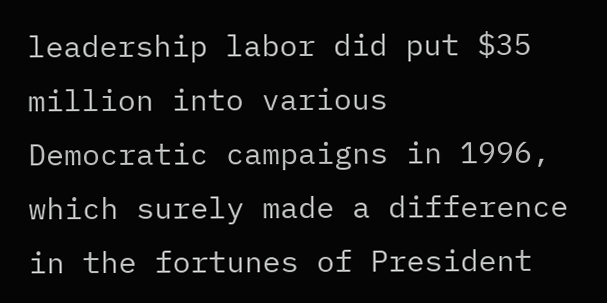leadership labor did put $35 million into various Democratic campaigns in 1996, which surely made a difference in the fortunes of President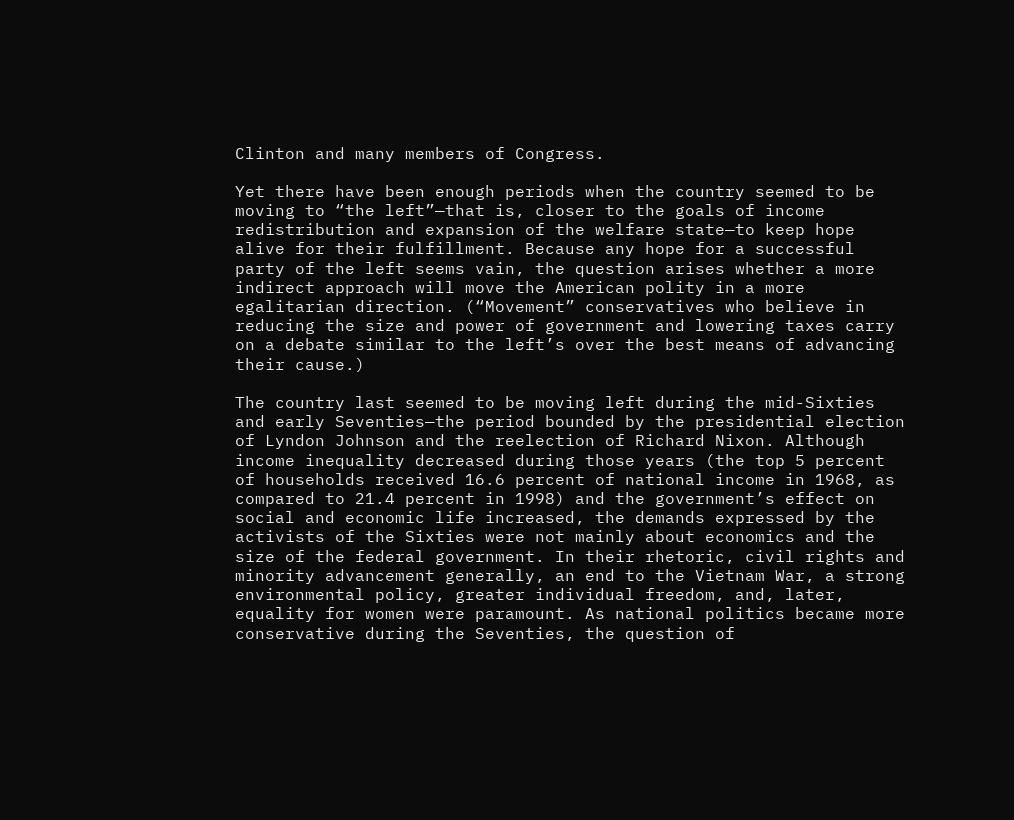Clinton and many members of Congress.

Yet there have been enough periods when the country seemed to be moving to “the left”—that is, closer to the goals of income redistribution and expansion of the welfare state—to keep hope alive for their fulfillment. Because any hope for a successful party of the left seems vain, the question arises whether a more indirect approach will move the American polity in a more egalitarian direction. (“Movement” conservatives who believe in reducing the size and power of government and lowering taxes carry on a debate similar to the left’s over the best means of advancing their cause.)

The country last seemed to be moving left during the mid-Sixties and early Seventies—the period bounded by the presidential election of Lyndon Johnson and the reelection of Richard Nixon. Although income inequality decreased during those years (the top 5 percent of households received 16.6 percent of national income in 1968, as compared to 21.4 percent in 1998) and the government’s effect on social and economic life increased, the demands expressed by the activists of the Sixties were not mainly about economics and the size of the federal government. In their rhetoric, civil rights and minority advancement generally, an end to the Vietnam War, a strong environmental policy, greater individual freedom, and, later, equality for women were paramount. As national politics became more conservative during the Seventies, the question of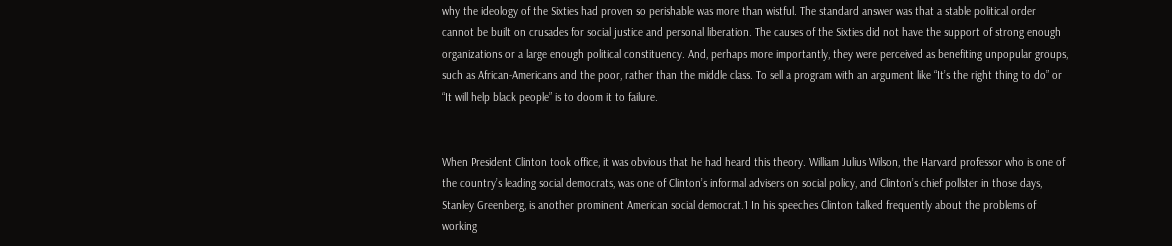why the ideology of the Sixties had proven so perishable was more than wistful. The standard answer was that a stable political order cannot be built on crusades for social justice and personal liberation. The causes of the Sixties did not have the support of strong enough organizations or a large enough political constituency. And, perhaps more importantly, they were perceived as benefiting unpopular groups, such as African-Americans and the poor, rather than the middle class. To sell a program with an argument like “It’s the right thing to do” or “It will help black people” is to doom it to failure.


When President Clinton took office, it was obvious that he had heard this theory. William Julius Wilson, the Harvard professor who is one of the country’s leading social democrats, was one of Clinton’s informal advisers on social policy, and Clinton’s chief pollster in those days, Stanley Greenberg, is another prominent American social democrat.1 In his speeches Clinton talked frequently about the problems of working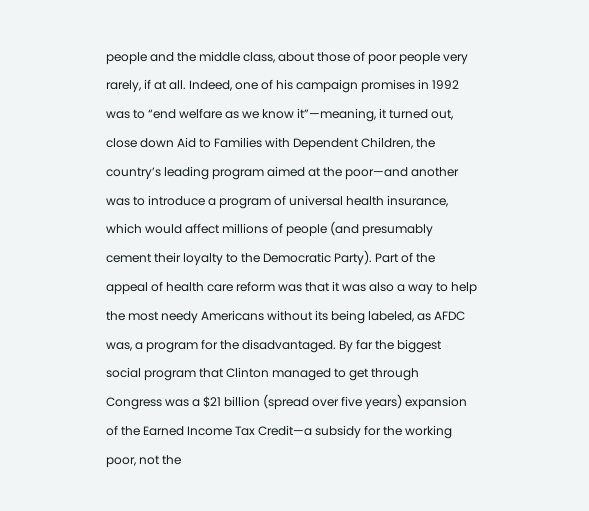people and the middle class, about those of poor people very rarely, if at all. Indeed, one of his campaign promises in 1992 was to “end welfare as we know it”—meaning, it turned out, close down Aid to Families with Dependent Children, the country’s leading program aimed at the poor—and another was to introduce a program of universal health insurance, which would affect millions of people (and presumably cement their loyalty to the Democratic Party). Part of the appeal of health care reform was that it was also a way to help the most needy Americans without its being labeled, as AFDC was, a program for the disadvantaged. By far the biggest social program that Clinton managed to get through Congress was a $21 billion (spread over five years) expansion of the Earned Income Tax Credit—a subsidy for the working poor, not the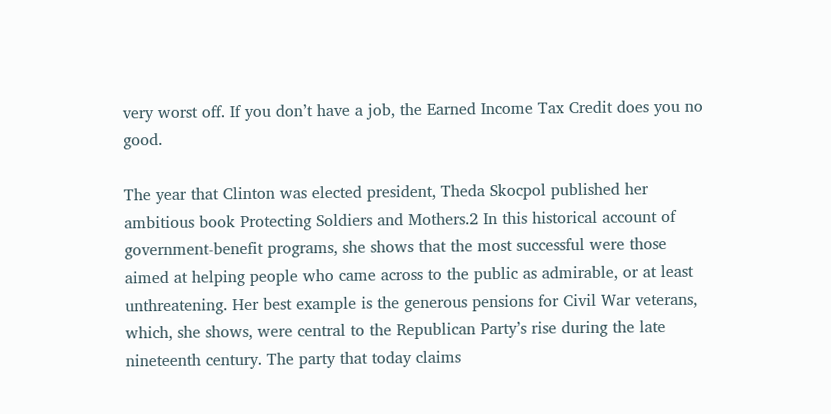very worst off. If you don’t have a job, the Earned Income Tax Credit does you no good.

The year that Clinton was elected president, Theda Skocpol published her ambitious book Protecting Soldiers and Mothers.2 In this historical account of government-benefit programs, she shows that the most successful were those aimed at helping people who came across to the public as admirable, or at least unthreatening. Her best example is the generous pensions for Civil War veterans, which, she shows, were central to the Republican Party’s rise during the late nineteenth century. The party that today claims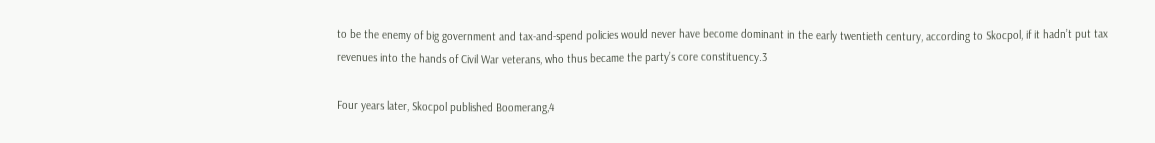to be the enemy of big government and tax-and-spend policies would never have become dominant in the early twentieth century, according to Skocpol, if it hadn’t put tax revenues into the hands of Civil War veterans, who thus became the party’s core constituency.3

Four years later, Skocpol published Boomerang,4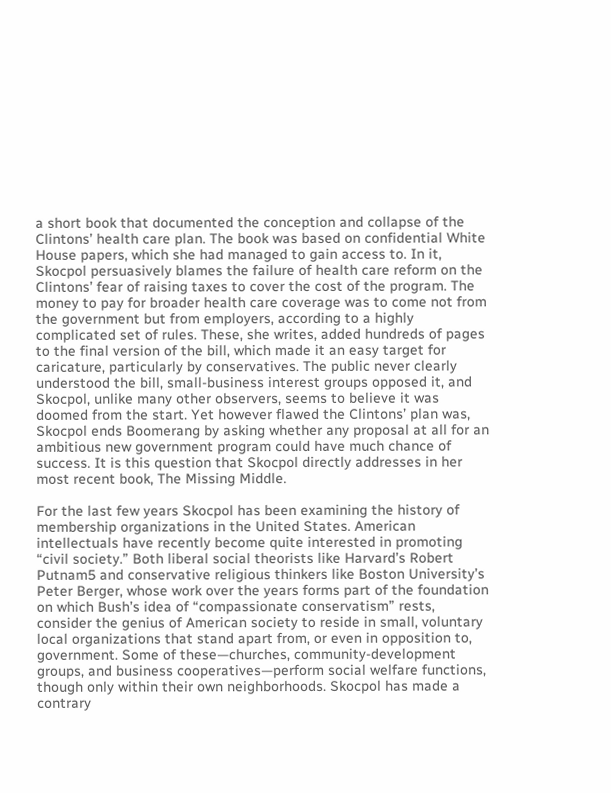a short book that documented the conception and collapse of the Clintons’ health care plan. The book was based on confidential White House papers, which she had managed to gain access to. In it, Skocpol persuasively blames the failure of health care reform on the Clintons’ fear of raising taxes to cover the cost of the program. The money to pay for broader health care coverage was to come not from the government but from employers, according to a highly complicated set of rules. These, she writes, added hundreds of pages to the final version of the bill, which made it an easy target for caricature, particularly by conservatives. The public never clearly understood the bill, small-business interest groups opposed it, and Skocpol, unlike many other observers, seems to believe it was doomed from the start. Yet however flawed the Clintons’ plan was, Skocpol ends Boomerang by asking whether any proposal at all for an ambitious new government program could have much chance of success. It is this question that Skocpol directly addresses in her most recent book, The Missing Middle.

For the last few years Skocpol has been examining the history of membership organizations in the United States. American intellectuals have recently become quite interested in promoting “civil society.” Both liberal social theorists like Harvard’s Robert Putnam5 and conservative religious thinkers like Boston University’s Peter Berger, whose work over the years forms part of the foundation on which Bush’s idea of “compassionate conservatism” rests, consider the genius of American society to reside in small, voluntary local organizations that stand apart from, or even in opposition to, government. Some of these—churches, community-development groups, and business cooperatives—perform social welfare functions, though only within their own neighborhoods. Skocpol has made a contrary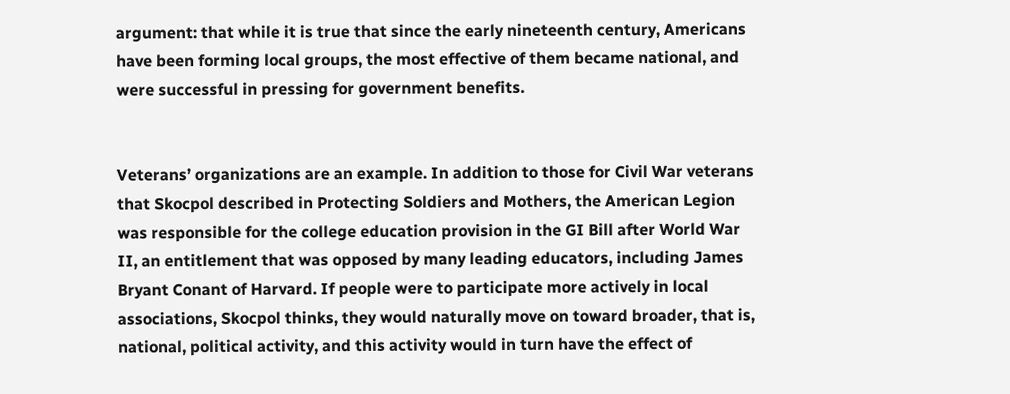argument: that while it is true that since the early nineteenth century, Americans have been forming local groups, the most effective of them became national, and were successful in pressing for government benefits.


Veterans’ organizations are an example. In addition to those for Civil War veterans that Skocpol described in Protecting Soldiers and Mothers, the American Legion was responsible for the college education provision in the GI Bill after World War II, an entitlement that was opposed by many leading educators, including James Bryant Conant of Harvard. If people were to participate more actively in local associations, Skocpol thinks, they would naturally move on toward broader, that is, national, political activity, and this activity would in turn have the effect of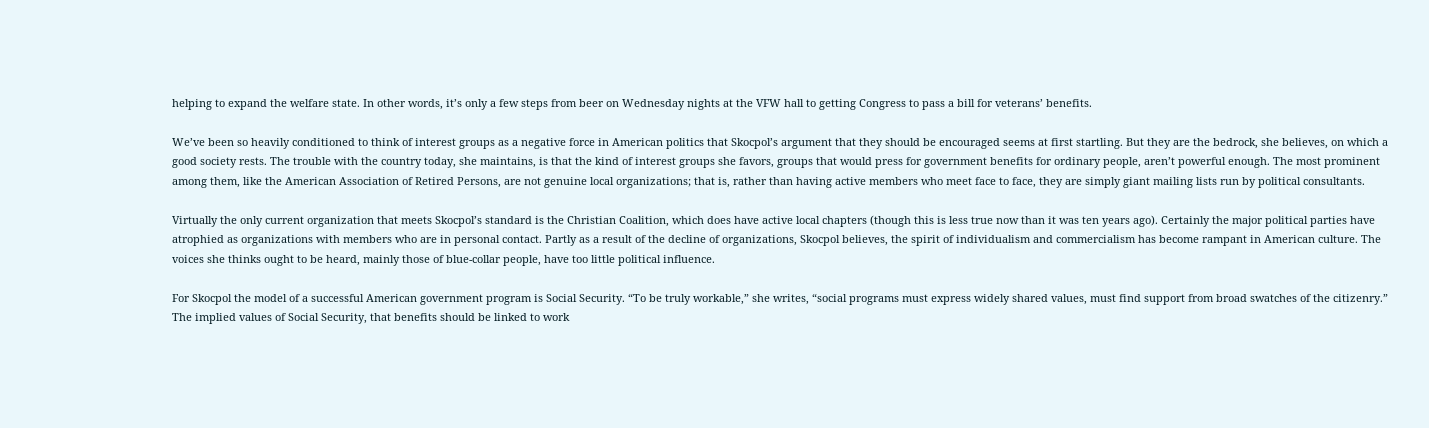helping to expand the welfare state. In other words, it’s only a few steps from beer on Wednesday nights at the VFW hall to getting Congress to pass a bill for veterans’ benefits.

We’ve been so heavily conditioned to think of interest groups as a negative force in American politics that Skocpol’s argument that they should be encouraged seems at first startling. But they are the bedrock, she believes, on which a good society rests. The trouble with the country today, she maintains, is that the kind of interest groups she favors, groups that would press for government benefits for ordinary people, aren’t powerful enough. The most prominent among them, like the American Association of Retired Persons, are not genuine local organizations; that is, rather than having active members who meet face to face, they are simply giant mailing lists run by political consultants.

Virtually the only current organization that meets Skocpol’s standard is the Christian Coalition, which does have active local chapters (though this is less true now than it was ten years ago). Certainly the major political parties have atrophied as organizations with members who are in personal contact. Partly as a result of the decline of organizations, Skocpol believes, the spirit of individualism and commercialism has become rampant in American culture. The voices she thinks ought to be heard, mainly those of blue-collar people, have too little political influence.

For Skocpol the model of a successful American government program is Social Security. “To be truly workable,” she writes, “social programs must express widely shared values, must find support from broad swatches of the citizenry.” The implied values of Social Security, that benefits should be linked to work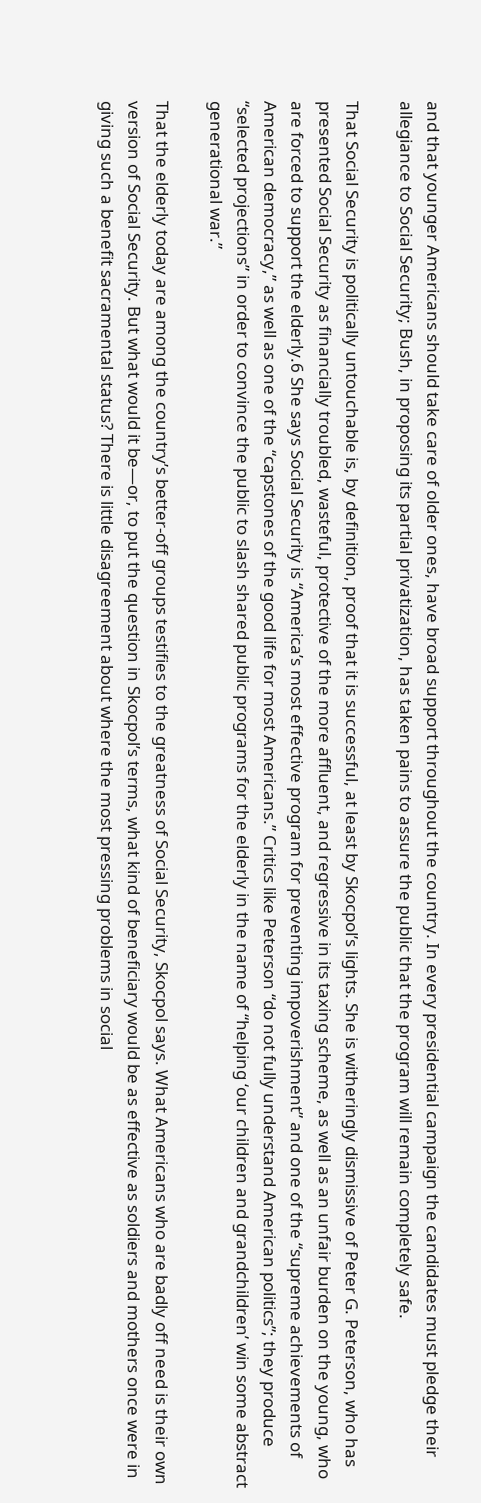and that younger Americans should take care of older ones, have broad support throughout the country. In every presidential campaign the candidates must pledge their allegiance to Social Security; Bush, in proposing its partial privatization, has taken pains to assure the public that the program will remain completely safe.

That Social Security is politically untouchable is, by definition, proof that it is successful, at least by Skocpol’s lights. She is witheringly dismissive of Peter G. Peterson, who has presented Social Security as financially troubled, wasteful, protective of the more affluent, and regressive in its taxing scheme, as well as an unfair burden on the young, who are forced to support the elderly.6 She says Social Security is “America’s most effective program for preventing impoverishment” and one of the “supreme achievements of American democracy,” as well as one of the “capstones of the good life for most Americans.” Critics like Peterson “do not fully understand American politics”; they produce “selected projections” in order to convince the public to slash shared public programs for the elderly in the name of “helping ‘our children and grandchildren’ win some abstract generational war.”

That the elderly today are among the country’s better-off groups testifies to the greatness of Social Security, Skocpol says. What Americans who are badly off need is their own version of Social Security. But what would it be—or, to put the question in Skocpol’s terms, what kind of beneficiary would be as effective as soldiers and mothers once were in giving such a benefit sacramental status? There is little disagreement about where the most pressing problems in social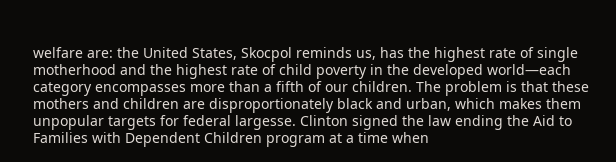welfare are: the United States, Skocpol reminds us, has the highest rate of single motherhood and the highest rate of child poverty in the developed world—each category encompasses more than a fifth of our children. The problem is that these mothers and children are disproportionately black and urban, which makes them unpopular targets for federal largesse. Clinton signed the law ending the Aid to Families with Dependent Children program at a time when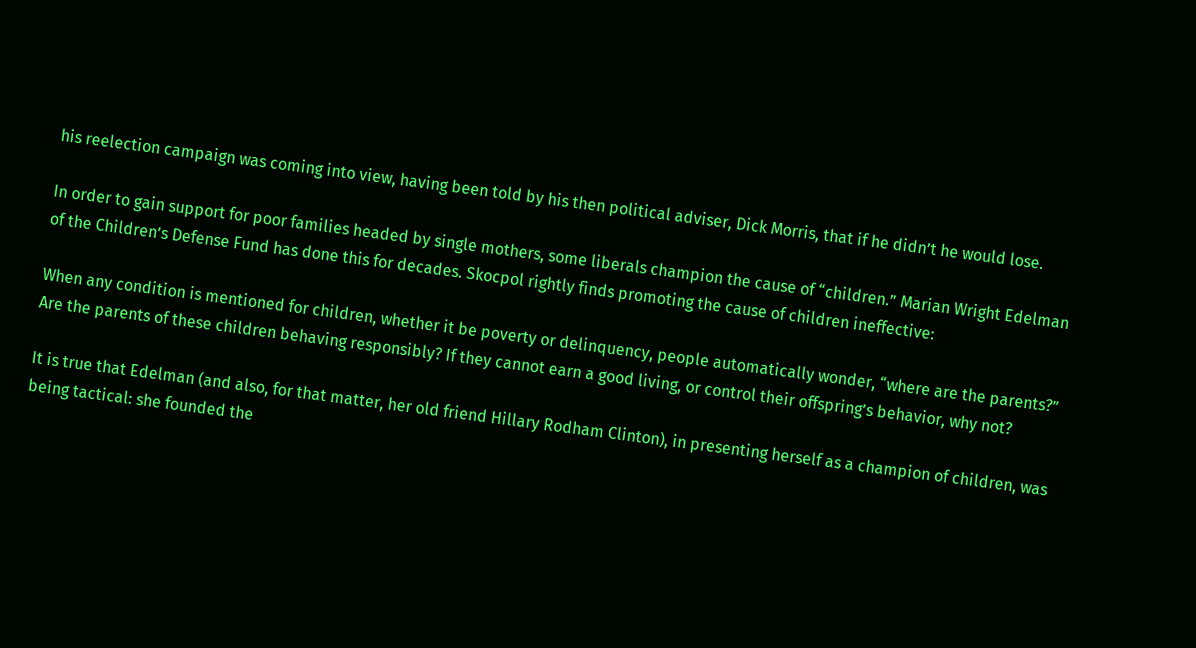his reelection campaign was coming into view, having been told by his then political adviser, Dick Morris, that if he didn’t he would lose.

In order to gain support for poor families headed by single mothers, some liberals champion the cause of “children.” Marian Wright Edelman of the Children’s Defense Fund has done this for decades. Skocpol rightly finds promoting the cause of children ineffective:

When any condition is mentioned for children, whether it be poverty or delinquency, people automatically wonder, “where are the parents?” Are the parents of these children behaving responsibly? If they cannot earn a good living, or control their offspring’s behavior, why not?

It is true that Edelman (and also, for that matter, her old friend Hillary Rodham Clinton), in presenting herself as a champion of children, was being tactical: she founded the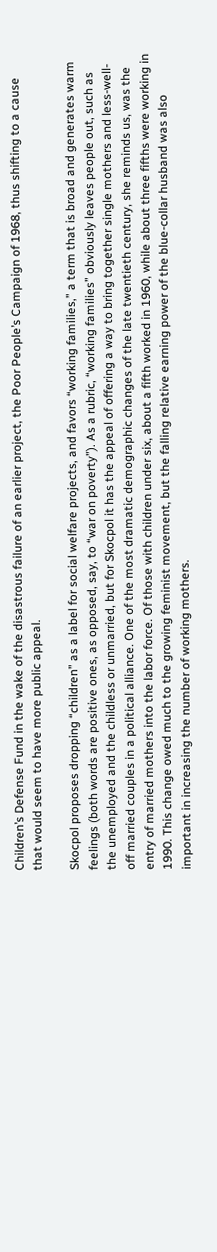Children’s Defense Fund in the wake of the disastrous failure of an earlier project, the Poor People’s Campaign of 1968, thus shifting to a cause that would seem to have more public appeal.

Skocpol proposes dropping “children” as a label for social welfare projects, and favors “working families,” a term that is broad and generates warm feelings (both words are positive ones, as opposed, say, to “war on poverty”). As a rubric, “working families” obviously leaves people out, such as the unemployed and the childless or unmarried, but for Skocpol it has the appeal of offering a way to bring together single mothers and less-well-off married couples in a political alliance. One of the most dramatic demographic changes of the late twentieth century, she reminds us, was the entry of married mothers into the labor force. Of those with children under six, about a fifth worked in 1960, while about three fifths were working in 1990. This change owed much to the growing feminist movement, but the falling relative earning power of the blue-collar husband was also important in increasing the number of working mothers.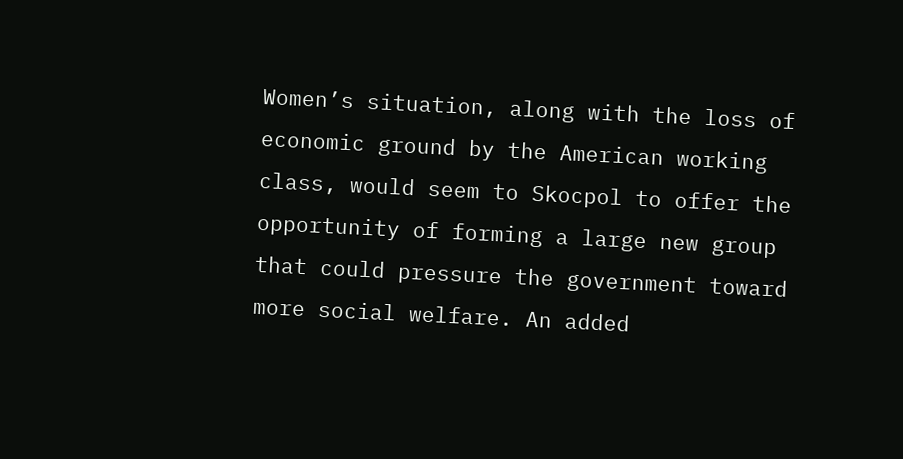Women’s situation, along with the loss of economic ground by the American working class, would seem to Skocpol to offer the opportunity of forming a large new group that could pressure the government toward more social welfare. An added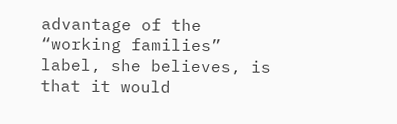advantage of the “working families” label, she believes, is that it would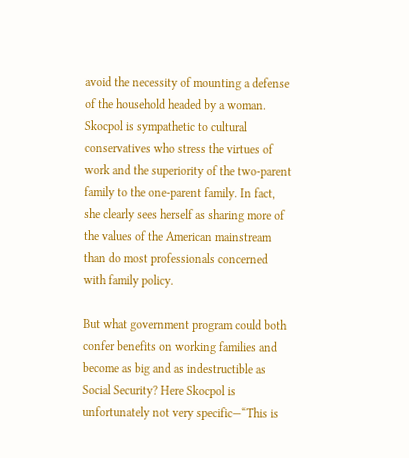avoid the necessity of mounting a defense of the household headed by a woman. Skocpol is sympathetic to cultural conservatives who stress the virtues of work and the superiority of the two-parent family to the one-parent family. In fact, she clearly sees herself as sharing more of the values of the American mainstream than do most professionals concerned with family policy.

But what government program could both confer benefits on working families and become as big and as indestructible as Social Security? Here Skocpol is unfortunately not very specific—“This is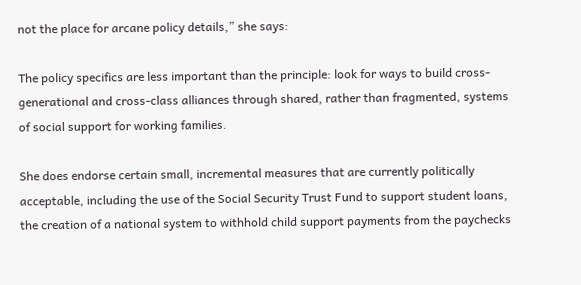not the place for arcane policy details,” she says:

The policy specifics are less important than the principle: look for ways to build cross-generational and cross-class alliances through shared, rather than fragmented, systems of social support for working families.

She does endorse certain small, incremental measures that are currently politically acceptable, including the use of the Social Security Trust Fund to support student loans, the creation of a national system to withhold child support payments from the paychecks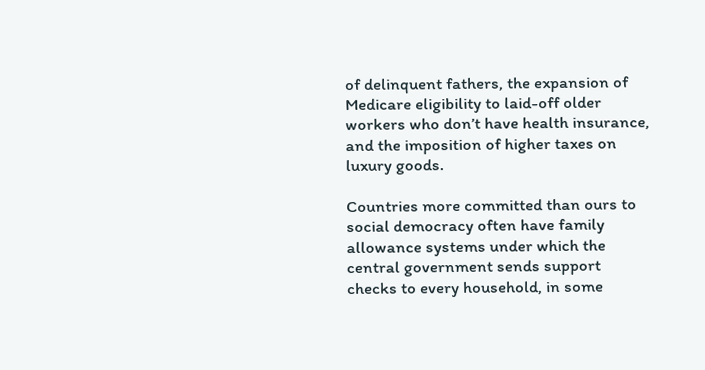of delinquent fathers, the expansion of Medicare eligibility to laid-off older workers who don’t have health insurance, and the imposition of higher taxes on luxury goods.

Countries more committed than ours to social democracy often have family allowance systems under which the central government sends support checks to every household, in some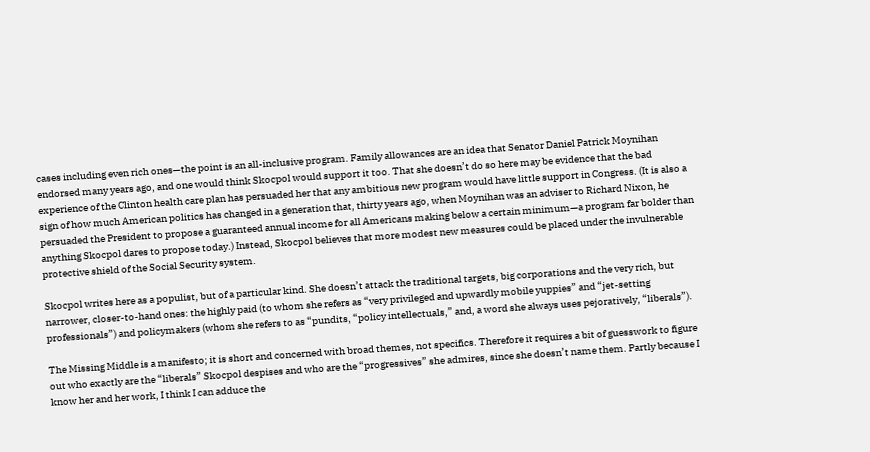cases including even rich ones—the point is an all-inclusive program. Family allowances are an idea that Senator Daniel Patrick Moynihan endorsed many years ago, and one would think Skocpol would support it too. That she doesn’t do so here may be evidence that the bad experience of the Clinton health care plan has persuaded her that any ambitious new program would have little support in Congress. (It is also a sign of how much American politics has changed in a generation that, thirty years ago, when Moynihan was an adviser to Richard Nixon, he persuaded the President to propose a guaranteed annual income for all Americans making below a certain minimum—a program far bolder than anything Skocpol dares to propose today.) Instead, Skocpol believes that more modest new measures could be placed under the invulnerable protective shield of the Social Security system.

Skocpol writes here as a populist, but of a particular kind. She doesn’t attack the traditional targets, big corporations and the very rich, but narrower, closer-to-hand ones: the highly paid (to whom she refers as “very privileged and upwardly mobile yuppies” and “jet-setting professionals”) and policymakers (whom she refers to as “pundits, “policy intellectuals,” and, a word she always uses pejoratively, “liberals”).

The Missing Middle is a manifesto; it is short and concerned with broad themes, not specifics. Therefore it requires a bit of guesswork to figure out who exactly are the “liberals” Skocpol despises and who are the “progressives” she admires, since she doesn’t name them. Partly because I know her and her work, I think I can adduce the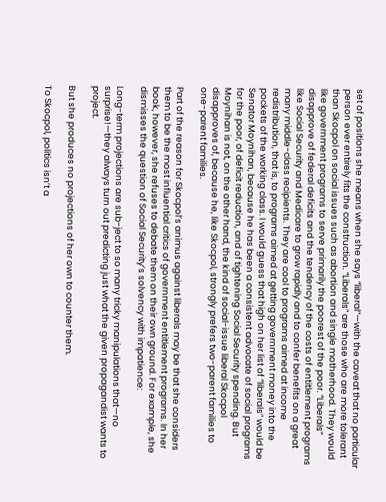set of positions she means when she says “liberal”—with the caveat that no particular person ever entirely fits the construction. “Liberals” are those who are more tolerant than Skocpol on social issues such as abortion and single motherhood. They would like government programs to serve primarily the poorest of the poor. “Liberals” disapprove of federal deficits and the tendency of the costs of entitlement programs like Social Security and Medicare to grow rapidly and to confer benefits on a great many middle-class recipients. They are cool to programs aimed at income redistribution, that is, to programs aimed at getting government money into the pockets of the working class. I would guess that high on her list of “liberals” would be Senator Moynihan, because he has been a consistent advocate of social programs for the poor, of deficit reduction, and of tightening Social Security spending. But Moynihan is not, on the other hand, the kind of social-issue liberal Skocpol disapproves of, because he, like Skocpol, strongly prefers two-parent families to one-parent families.

Part of the reason for Skocpol’s animus against liberals may be that she considers them to be the most influential critics of government entitlement programs. In her book, however, she refuses to debate them on their own ground. For example, she dismisses the question of Social Security’s solvency with impatience:

Long-term projections are sub-ject to so many tricky manipulations that—no surprise!—they always turn out predicting just what the given propagandist wants to project.

But she produces no projections of her own to counter them.

To Skocpol, politics isn’t a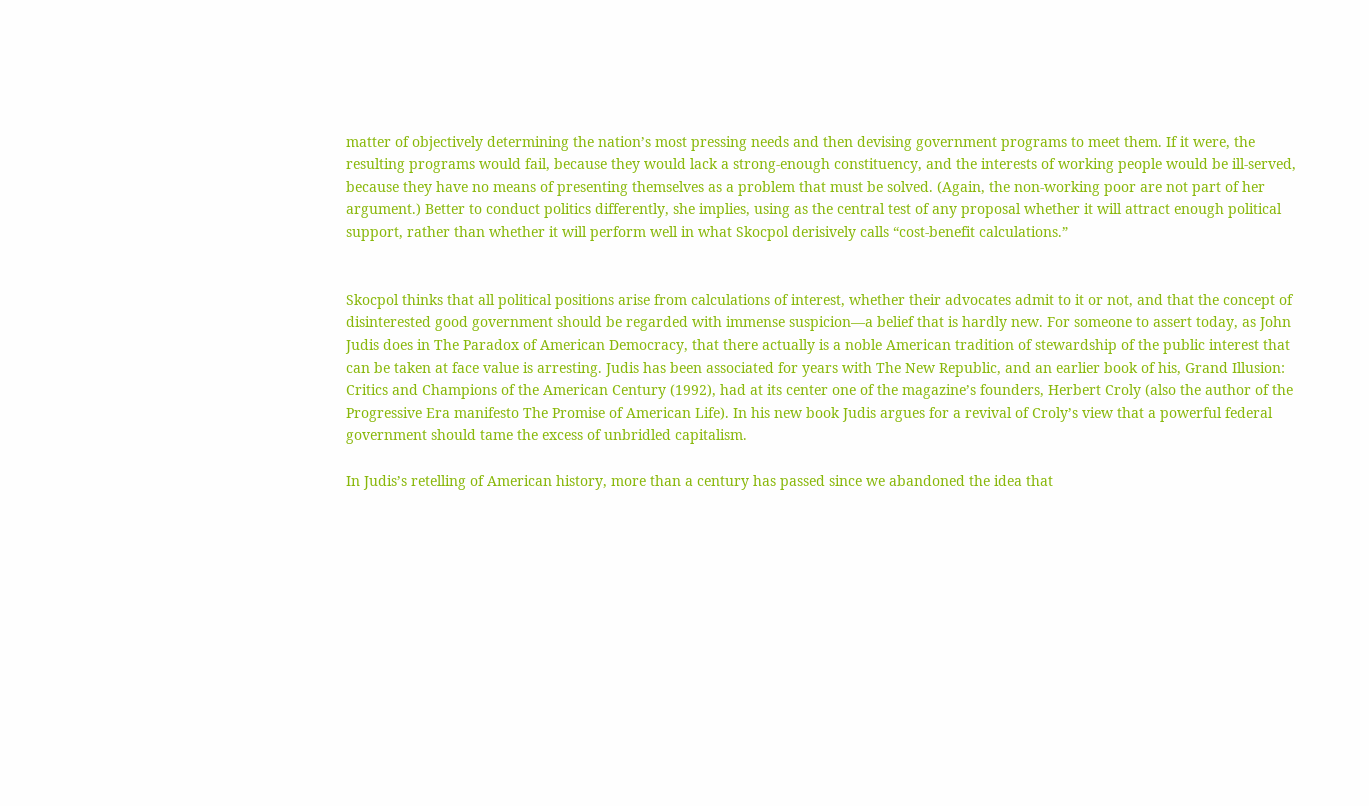matter of objectively determining the nation’s most pressing needs and then devising government programs to meet them. If it were, the resulting programs would fail, because they would lack a strong-enough constituency, and the interests of working people would be ill-served, because they have no means of presenting themselves as a problem that must be solved. (Again, the non-working poor are not part of her argument.) Better to conduct politics differently, she implies, using as the central test of any proposal whether it will attract enough political support, rather than whether it will perform well in what Skocpol derisively calls “cost-benefit calculations.”


Skocpol thinks that all political positions arise from calculations of interest, whether their advocates admit to it or not, and that the concept of disinterested good government should be regarded with immense suspicion—a belief that is hardly new. For someone to assert today, as John Judis does in The Paradox of American Democracy, that there actually is a noble American tradition of stewardship of the public interest that can be taken at face value is arresting. Judis has been associated for years with The New Republic, and an earlier book of his, Grand Illusion: Critics and Champions of the American Century (1992), had at its center one of the magazine’s founders, Herbert Croly (also the author of the Progressive Era manifesto The Promise of American Life). In his new book Judis argues for a revival of Croly’s view that a powerful federal government should tame the excess of unbridled capitalism.

In Judis’s retelling of American history, more than a century has passed since we abandoned the idea that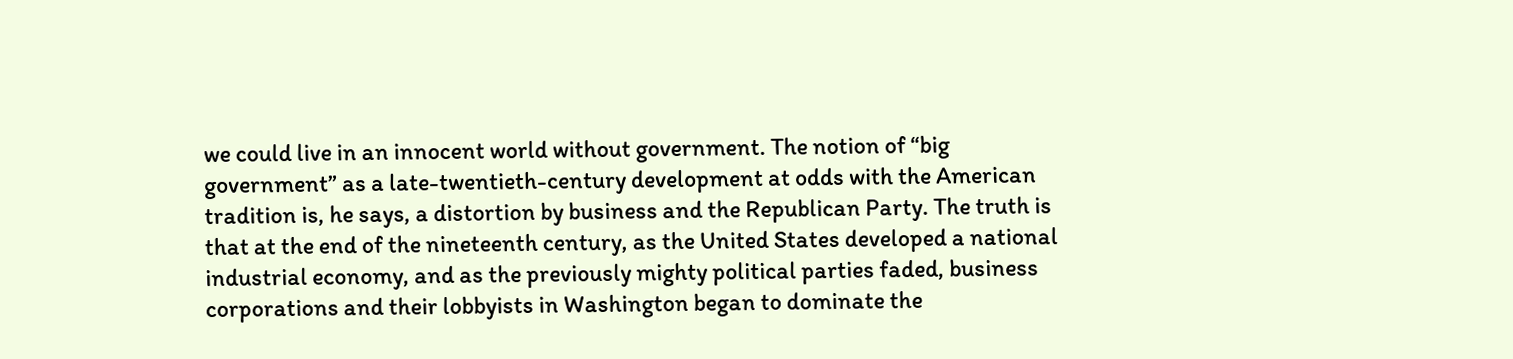we could live in an innocent world without government. The notion of “big government” as a late-twentieth-century development at odds with the American tradition is, he says, a distortion by business and the Republican Party. The truth is that at the end of the nineteenth century, as the United States developed a national industrial economy, and as the previously mighty political parties faded, business corporations and their lobbyists in Washington began to dominate the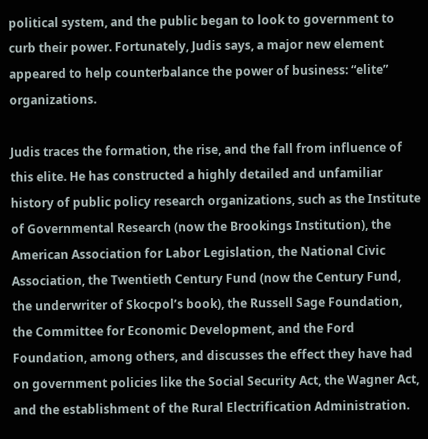political system, and the public began to look to government to curb their power. Fortunately, Judis says, a major new element appeared to help counterbalance the power of business: “elite” organizations.

Judis traces the formation, the rise, and the fall from influence of this elite. He has constructed a highly detailed and unfamiliar history of public policy research organizations, such as the Institute of Governmental Research (now the Brookings Institution), the American Association for Labor Legislation, the National Civic Association, the Twentieth Century Fund (now the Century Fund, the underwriter of Skocpol’s book), the Russell Sage Foundation, the Committee for Economic Development, and the Ford Foundation, among others, and discusses the effect they have had on government policies like the Social Security Act, the Wagner Act, and the establishment of the Rural Electrification Administration.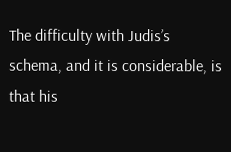The difficulty with Judis’s schema, and it is considerable, is that his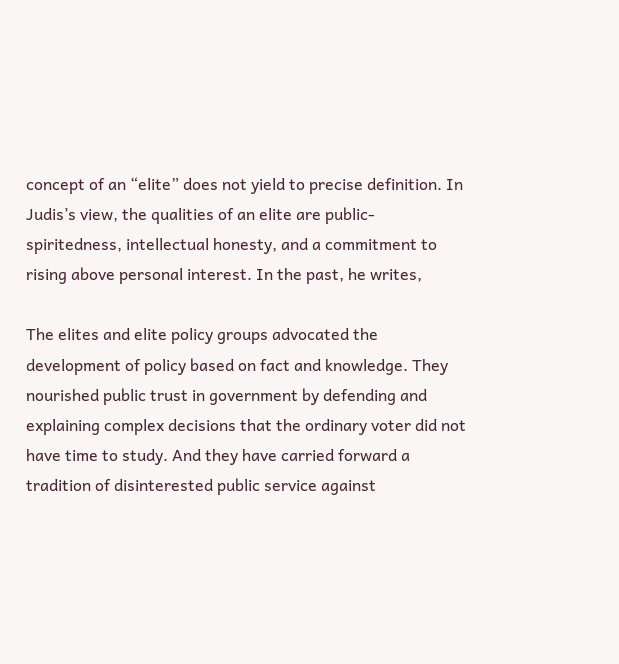concept of an “elite” does not yield to precise definition. In Judis’s view, the qualities of an elite are public-spiritedness, intellectual honesty, and a commitment to rising above personal interest. In the past, he writes,

The elites and elite policy groups advocated the development of policy based on fact and knowledge. They nourished public trust in government by defending and explaining complex decisions that the ordinary voter did not have time to study. And they have carried forward a tradition of disinterested public service against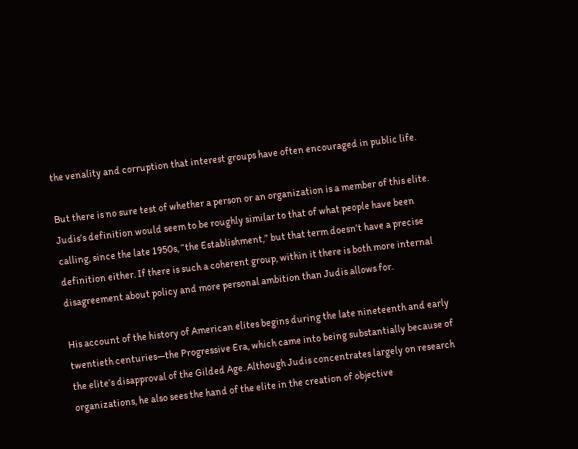the venality and corruption that interest groups have often encouraged in public life.

But there is no sure test of whether a person or an organization is a member of this elite. Judis’s definition would seem to be roughly similar to that of what people have been calling, since the late 1950s, “the Establishment,” but that term doesn’t have a precise definition either. If there is such a coherent group, within it there is both more internal disagreement about policy and more personal ambition than Judis allows for.

His account of the history of American elites begins during the late nineteenth and early twentieth centuries—the Progressive Era, which came into being substantially because of the elite’s disapproval of the Gilded Age. Although Judis concentrates largely on research organizations, he also sees the hand of the elite in the creation of objective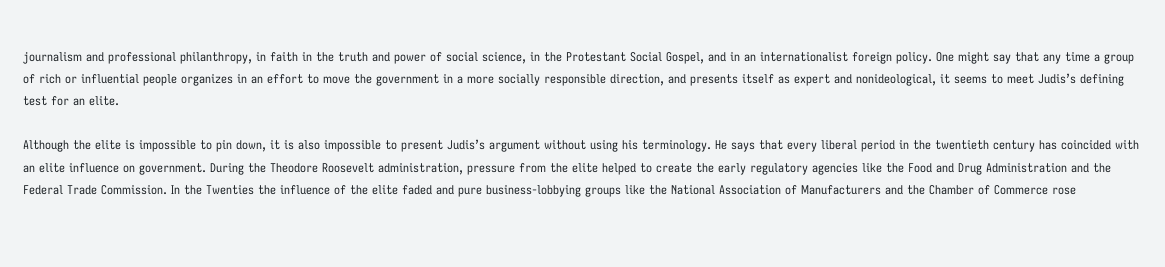journalism and professional philanthropy, in faith in the truth and power of social science, in the Protestant Social Gospel, and in an internationalist foreign policy. One might say that any time a group of rich or influential people organizes in an effort to move the government in a more socially responsible direction, and presents itself as expert and nonideological, it seems to meet Judis’s defining test for an elite.

Although the elite is impossible to pin down, it is also impossible to present Judis’s argument without using his terminology. He says that every liberal period in the twentieth century has coincided with an elite influence on government. During the Theodore Roosevelt administration, pressure from the elite helped to create the early regulatory agencies like the Food and Drug Administration and the Federal Trade Commission. In the Twenties the influence of the elite faded and pure business-lobbying groups like the National Association of Manufacturers and the Chamber of Commerce rose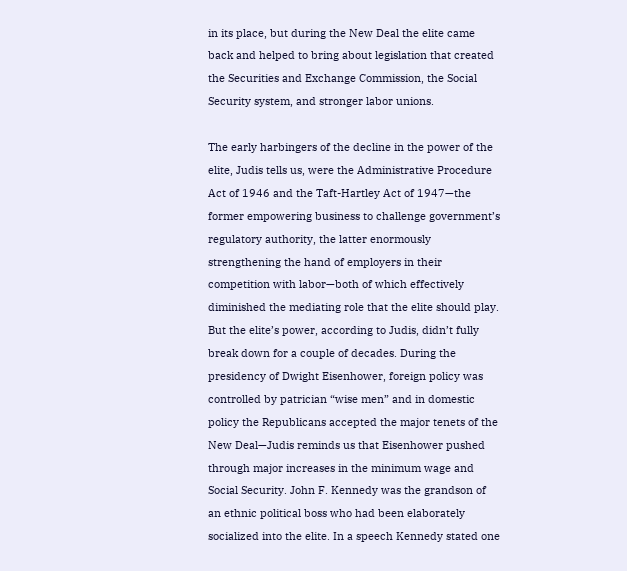in its place, but during the New Deal the elite came back and helped to bring about legislation that created the Securities and Exchange Commission, the Social Security system, and stronger labor unions.

The early harbingers of the decline in the power of the elite, Judis tells us, were the Administrative Procedure Act of 1946 and the Taft-Hartley Act of 1947—the former empowering business to challenge government’s regulatory authority, the latter enormously strengthening the hand of employers in their competition with labor—both of which effectively diminished the mediating role that the elite should play. But the elite’s power, according to Judis, didn’t fully break down for a couple of decades. During the presidency of Dwight Eisenhower, foreign policy was controlled by patrician “wise men” and in domestic policy the Republicans accepted the major tenets of the New Deal—Judis reminds us that Eisenhower pushed through major increases in the minimum wage and Social Security. John F. Kennedy was the grandson of an ethnic political boss who had been elaborately socialized into the elite. In a speech Kennedy stated one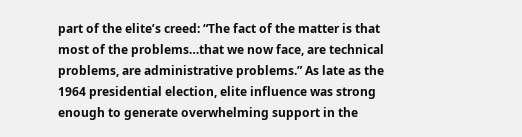part of the elite’s creed: “The fact of the matter is that most of the problems…that we now face, are technical problems, are administrative problems.” As late as the 1964 presidential election, elite influence was strong enough to generate overwhelming support in the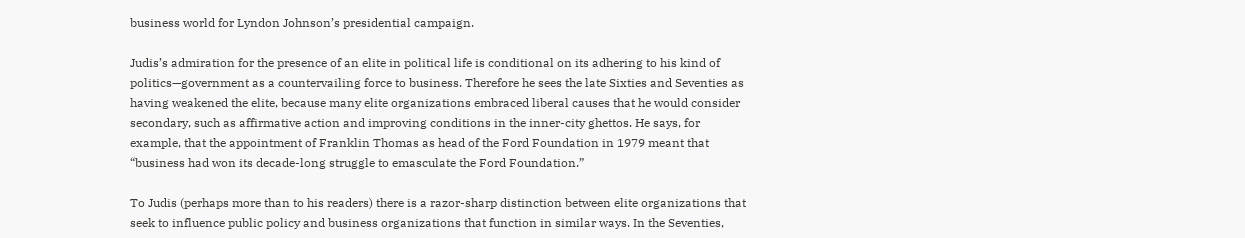business world for Lyndon Johnson’s presidential campaign.

Judis’s admiration for the presence of an elite in political life is conditional on its adhering to his kind of politics—government as a countervailing force to business. Therefore he sees the late Sixties and Seventies as having weakened the elite, because many elite organizations embraced liberal causes that he would consider secondary, such as affirmative action and improving conditions in the inner-city ghettos. He says, for example, that the appointment of Franklin Thomas as head of the Ford Foundation in 1979 meant that “business had won its decade-long struggle to emasculate the Ford Foundation.”

To Judis (perhaps more than to his readers) there is a razor-sharp distinction between elite organizations that seek to influence public policy and business organizations that function in similar ways. In the Seventies,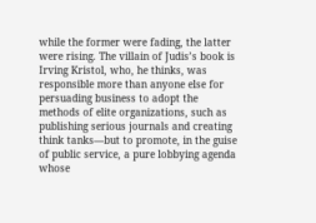while the former were fading, the latter were rising. The villain of Judis’s book is Irving Kristol, who, he thinks, was responsible more than anyone else for persuading business to adopt the methods of elite organizations, such as publishing serious journals and creating think tanks—but to promote, in the guise of public service, a pure lobbying agenda whose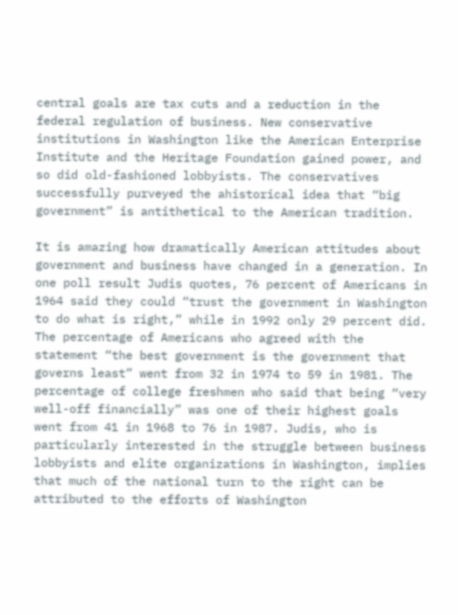central goals are tax cuts and a reduction in the federal regulation of business. New conservative institutions in Washington like the American Enterprise Institute and the Heritage Foundation gained power, and so did old-fashioned lobbyists. The conservatives successfully purveyed the ahistorical idea that “big government” is antithetical to the American tradition.

It is amazing how dramatically American attitudes about government and business have changed in a generation. In one poll result Judis quotes, 76 percent of Americans in 1964 said they could “trust the government in Washington to do what is right,” while in 1992 only 29 percent did. The percentage of Americans who agreed with the statement “the best government is the government that governs least” went from 32 in 1974 to 59 in 1981. The percentage of college freshmen who said that being “very well-off financially” was one of their highest goals went from 41 in 1968 to 76 in 1987. Judis, who is particularly interested in the struggle between business lobbyists and elite organizations in Washington, implies that much of the national turn to the right can be attributed to the efforts of Washington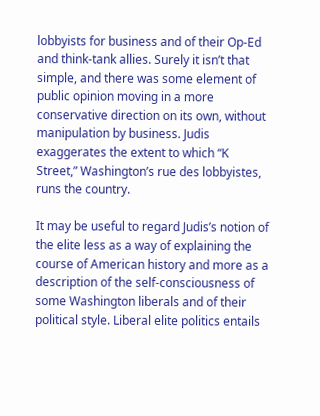lobbyists for business and of their Op-Ed and think-tank allies. Surely it isn’t that simple, and there was some element of public opinion moving in a more conservative direction on its own, without manipulation by business. Judis exaggerates the extent to which “K Street,” Washington’s rue des lobbyistes, runs the country.

It may be useful to regard Judis’s notion of the elite less as a way of explaining the course of American history and more as a description of the self-consciousness of some Washington liberals and of their political style. Liberal elite politics entails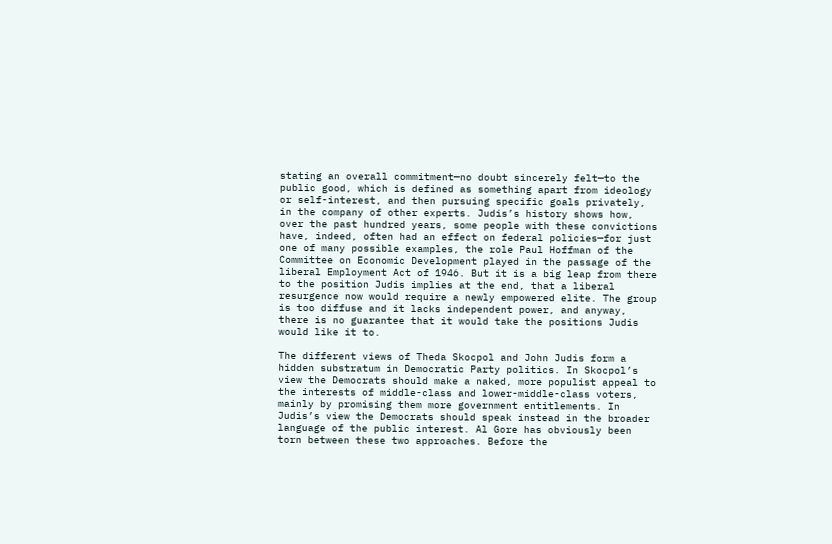stating an overall commitment—no doubt sincerely felt—to the public good, which is defined as something apart from ideology or self-interest, and then pursuing specific goals privately, in the company of other experts. Judis’s history shows how, over the past hundred years, some people with these convictions have, indeed, often had an effect on federal policies—for just one of many possible examples, the role Paul Hoffman of the Committee on Economic Development played in the passage of the liberal Employment Act of 1946. But it is a big leap from there to the position Judis implies at the end, that a liberal resurgence now would require a newly empowered elite. The group is too diffuse and it lacks independent power, and anyway, there is no guarantee that it would take the positions Judis would like it to.

The different views of Theda Skocpol and John Judis form a hidden substratum in Democratic Party politics. In Skocpol’s view the Democrats should make a naked, more populist appeal to the interests of middle-class and lower-middle-class voters, mainly by promising them more government entitlements. In Judis’s view the Democrats should speak instead in the broader language of the public interest. Al Gore has obviously been torn between these two approaches. Before the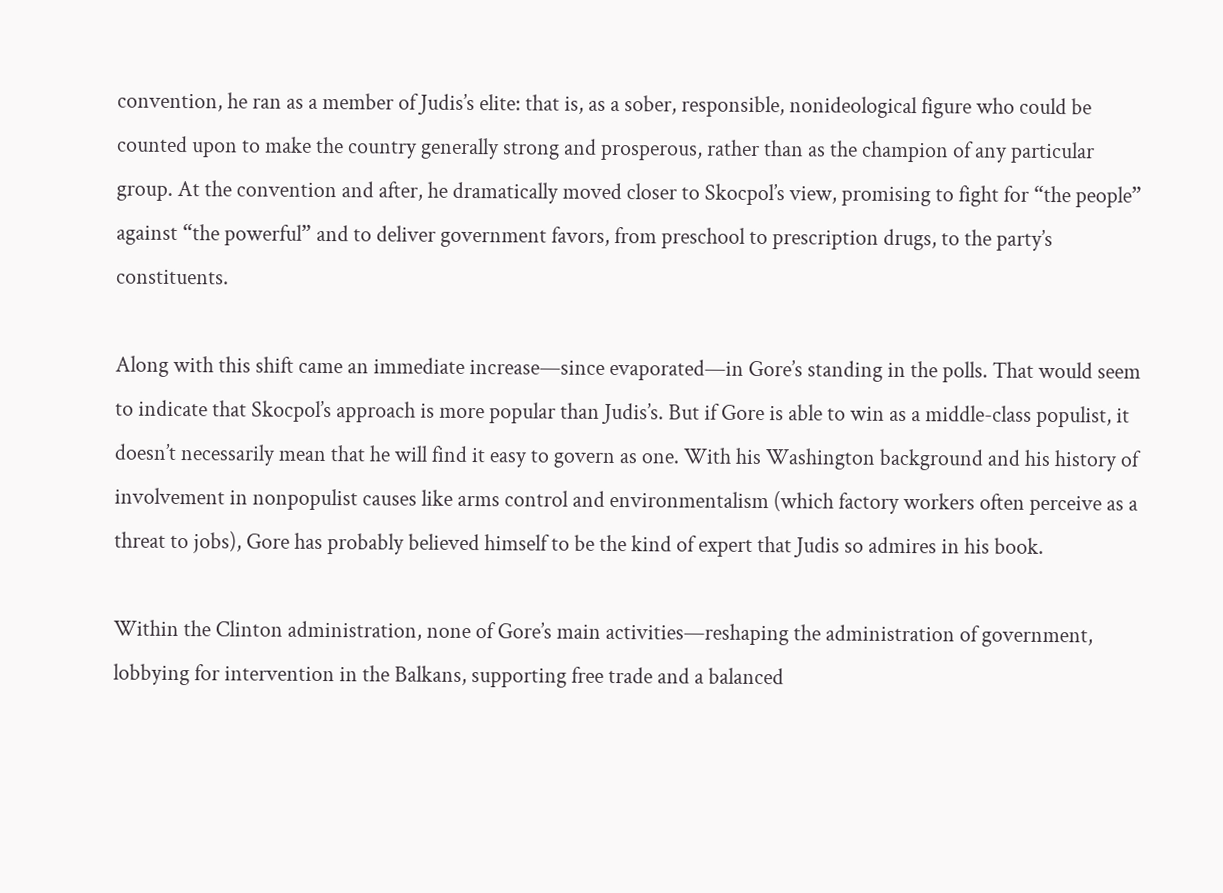convention, he ran as a member of Judis’s elite: that is, as a sober, responsible, nonideological figure who could be counted upon to make the country generally strong and prosperous, rather than as the champion of any particular group. At the convention and after, he dramatically moved closer to Skocpol’s view, promising to fight for “the people” against “the powerful” and to deliver government favors, from preschool to prescription drugs, to the party’s constituents.

Along with this shift came an immediate increase—since evaporated—in Gore’s standing in the polls. That would seem to indicate that Skocpol’s approach is more popular than Judis’s. But if Gore is able to win as a middle-class populist, it doesn’t necessarily mean that he will find it easy to govern as one. With his Washington background and his history of involvement in nonpopulist causes like arms control and environmentalism (which factory workers often perceive as a threat to jobs), Gore has probably believed himself to be the kind of expert that Judis so admires in his book.

Within the Clinton administration, none of Gore’s main activities—reshaping the administration of government, lobbying for intervention in the Balkans, supporting free trade and a balanced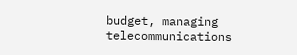budget, managing telecommunications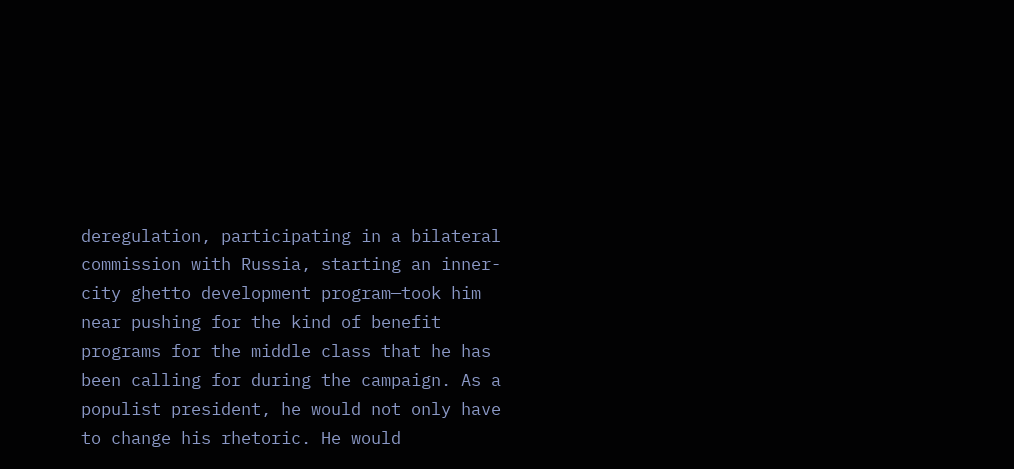deregulation, participating in a bilateral commission with Russia, starting an inner-city ghetto development program—took him near pushing for the kind of benefit programs for the middle class that he has been calling for during the campaign. As a populist president, he would not only have to change his rhetoric. He would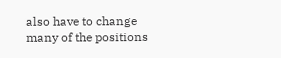also have to change many of the positions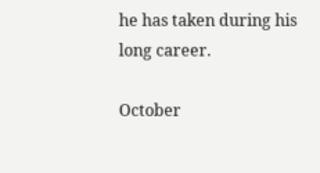he has taken during his long career.

October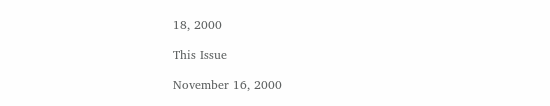18, 2000

This Issue

November 16, 2000